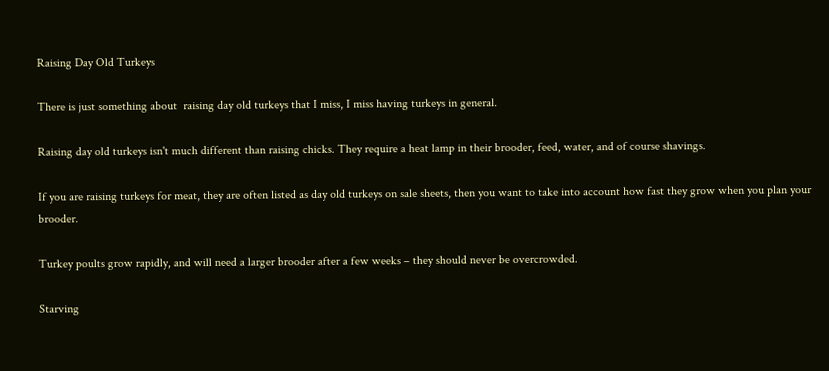Raising Day Old Turkeys

There is just something about  raising day old turkeys that I miss, I miss having turkeys in general.

Raising day old turkeys isn't much different than raising chicks. They require a heat lamp in their brooder, feed, water, and of course shavings.

If you are raising turkeys for meat, they are often listed as day old turkeys on sale sheets, then you want to take into account how fast they grow when you plan your brooder.

Turkey poults grow rapidly, and will need a larger brooder after a few weeks – they should never be overcrowded.

Starving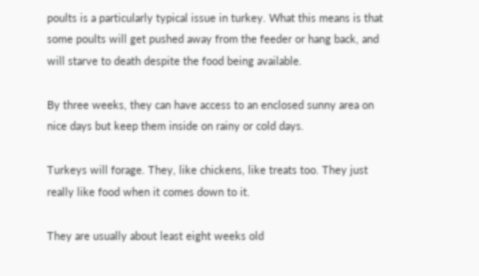poults is a particularly typical issue in turkey. What this means is that some poults will get pushed away from the feeder or hang back, and will starve to death despite the food being available.

By three weeks, they can have access to an enclosed sunny area on nice days but keep them inside on rainy or cold days.

Turkeys will forage. They, like chickens, like treats too. They just really like food when it comes down to it.

They are usually about least eight weeks old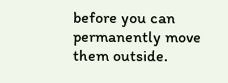before you can permanently move them outside.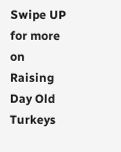Swipe UP for more on Raising Day Old Turkeys